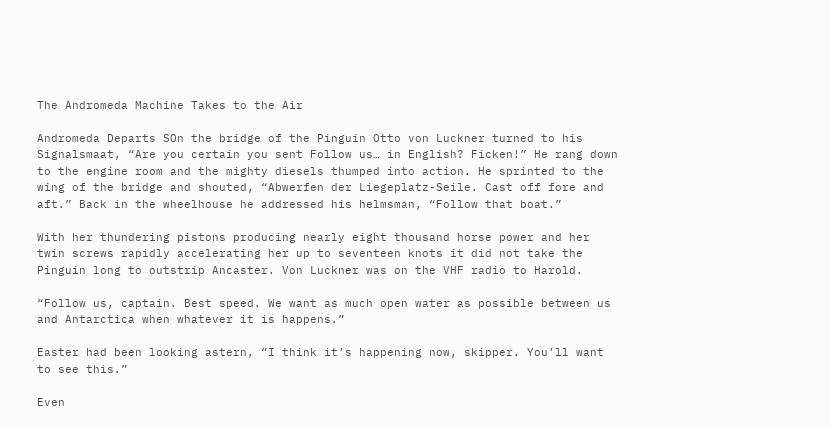The Andromeda Machine Takes to the Air

Andromeda Departs SOn the bridge of the Pinguin Otto von Luckner turned to his Signalsmaat, “Are you certain you sent Follow us… in English? Ficken!” He rang down to the engine room and the mighty diesels thumped into action. He sprinted to the wing of the bridge and shouted, “Abwerfen der Liegeplatz-Seile. Cast off fore and aft.” Back in the wheelhouse he addressed his helmsman, “Follow that boat.”

With her thundering pistons producing nearly eight thousand horse power and her twin screws rapidly accelerating her up to seventeen knots it did not take the Pinguin long to outstrip Ancaster. Von Luckner was on the VHF radio to Harold.

“Follow us, captain. Best speed. We want as much open water as possible between us and Antarctica when whatever it is happens.”

Easter had been looking astern, “I think it’s happening now, skipper. You’ll want to see this.”

Even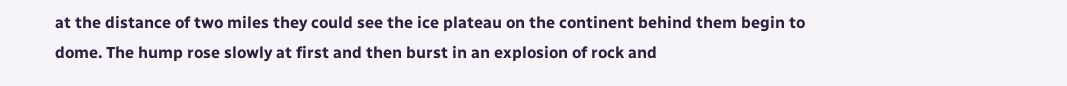at the distance of two miles they could see the ice plateau on the continent behind them begin to dome. The hump rose slowly at first and then burst in an explosion of rock and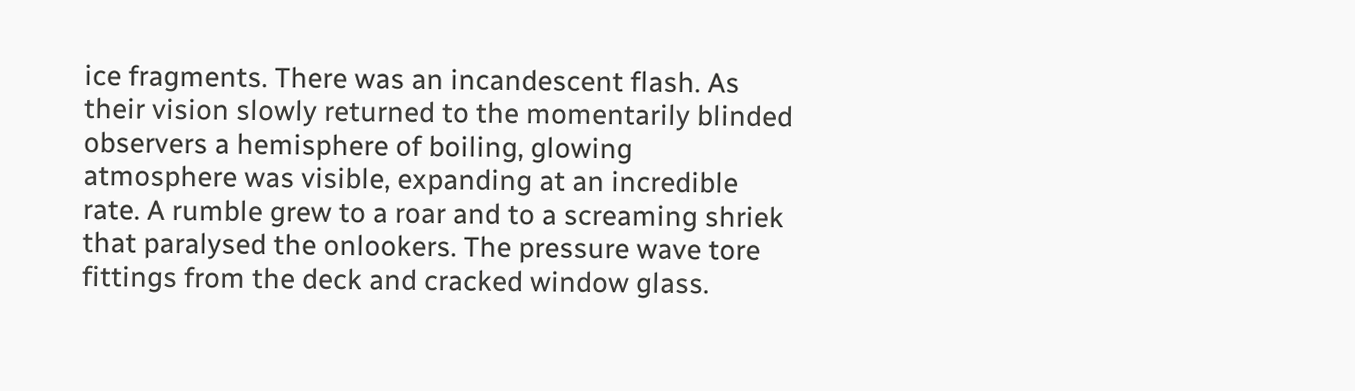ice fragments. There was an incandescent flash. As their vision slowly returned to the momentarily blinded observers a hemisphere of boiling, glowing atmosphere was visible, expanding at an incredible rate. A rumble grew to a roar and to a screaming shriek that paralysed the onlookers. The pressure wave tore fittings from the deck and cracked window glass.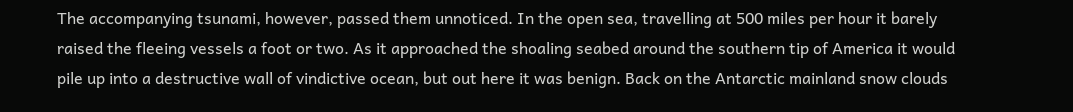The accompanying tsunami, however, passed them unnoticed. In the open sea, travelling at 500 miles per hour it barely raised the fleeing vessels a foot or two. As it approached the shoaling seabed around the southern tip of America it would pile up into a destructive wall of vindictive ocean, but out here it was benign. Back on the Antarctic mainland snow clouds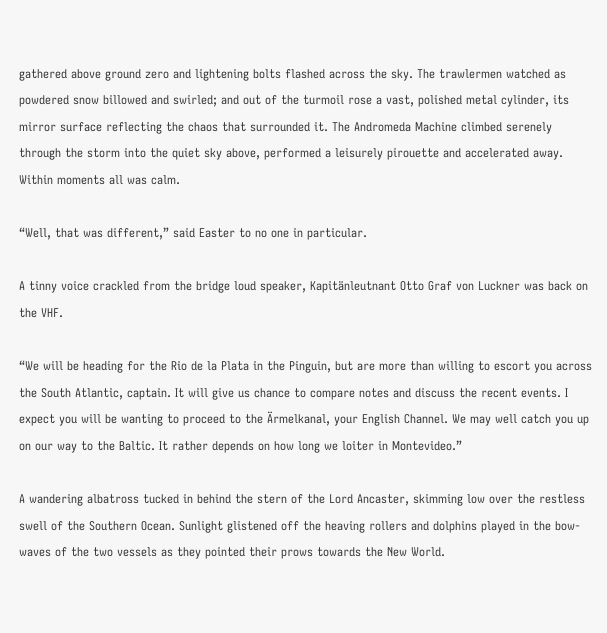gathered above ground zero and lightening bolts flashed across the sky. The trawlermen watched as powdered snow billowed and swirled; and out of the turmoil rose a vast, polished metal cylinder, its mirror surface reflecting the chaos that surrounded it. The Andromeda Machine climbed serenely through the storm into the quiet sky above, performed a leisurely pirouette and accelerated away. Within moments all was calm.

“Well, that was different,” said Easter to no one in particular.

A tinny voice crackled from the bridge loud speaker, Kapitänleutnant Otto Graf von Luckner was back on the VHF.

“We will be heading for the Rio de la Plata in the Pinguin, but are more than willing to escort you across the South Atlantic, captain. It will give us chance to compare notes and discuss the recent events. I expect you will be wanting to proceed to the Ärmelkanal, your English Channel. We may well catch you up on our way to the Baltic. It rather depends on how long we loiter in Montevideo.”

A wandering albatross tucked in behind the stern of the Lord Ancaster, skimming low over the restless swell of the Southern Ocean. Sunlight glistened off the heaving rollers and dolphins played in the bow-waves of the two vessels as they pointed their prows towards the New World.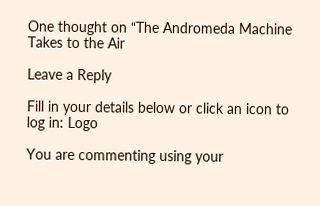One thought on “The Andromeda Machine Takes to the Air

Leave a Reply

Fill in your details below or click an icon to log in: Logo

You are commenting using your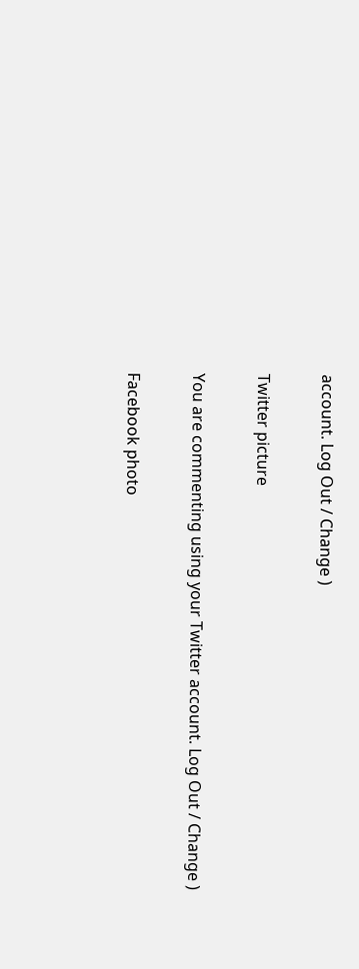account. Log Out / Change )

Twitter picture

You are commenting using your Twitter account. Log Out / Change )

Facebook photo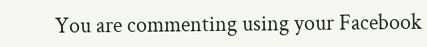You are commenting using your Facebook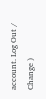account. Log Out / Change )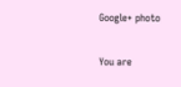Google+ photo

You are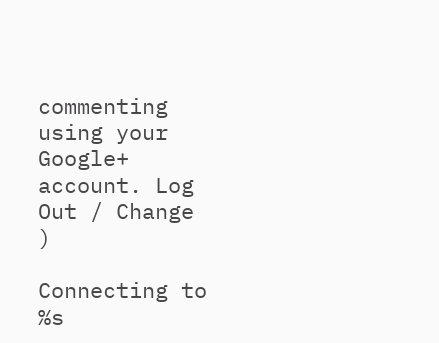commenting using your Google+ account. Log Out / Change )

Connecting to %s